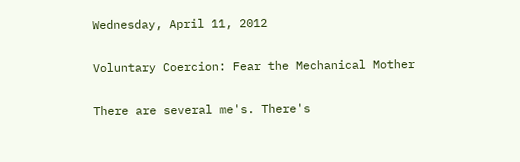Wednesday, April 11, 2012

Voluntary Coercion: Fear the Mechanical Mother

There are several me's. There's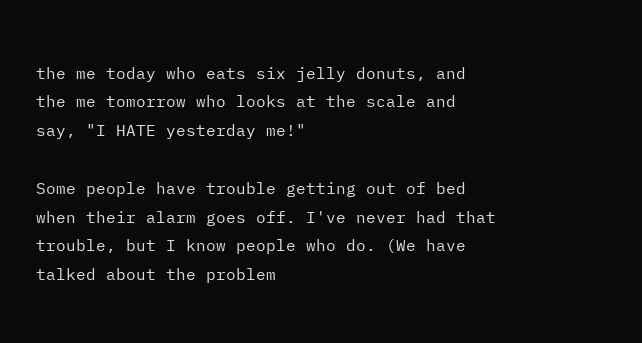the me today who eats six jelly donuts, and the me tomorrow who looks at the scale and say, "I HATE yesterday me!"

Some people have trouble getting out of bed when their alarm goes off. I've never had that trouble, but I know people who do. (We have talked about the problem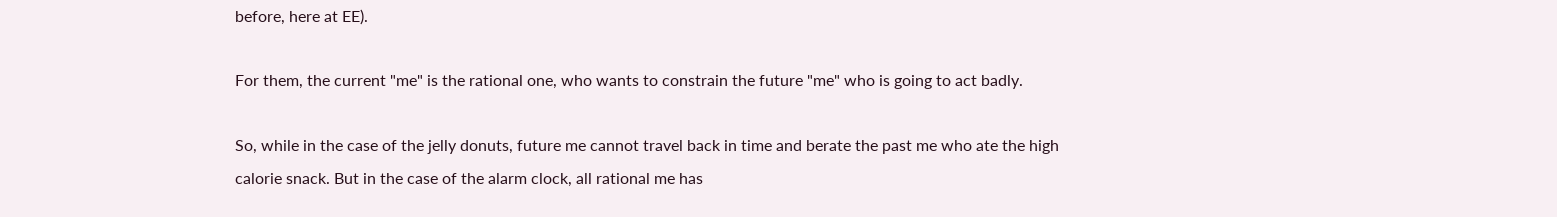before, here at EE).

For them, the current "me" is the rational one, who wants to constrain the future "me" who is going to act badly.

So, while in the case of the jelly donuts, future me cannot travel back in time and berate the past me who ate the high calorie snack. But in the case of the alarm clock, all rational me has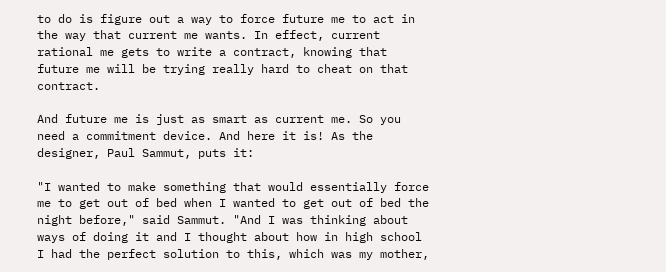to do is figure out a way to force future me to act in the way that current me wants. In effect, current rational me gets to write a contract, knowing that future me will be trying really hard to cheat on that contract.

And future me is just as smart as current me. So you need a commitment device. And here it is! As the designer, Paul Sammut, puts it:

"I wanted to make something that would essentially force me to get out of bed when I wanted to get out of bed the night before," said Sammut. "And I was thinking about ways of doing it and I thought about how in high school I had the perfect solution to this, which was my mother,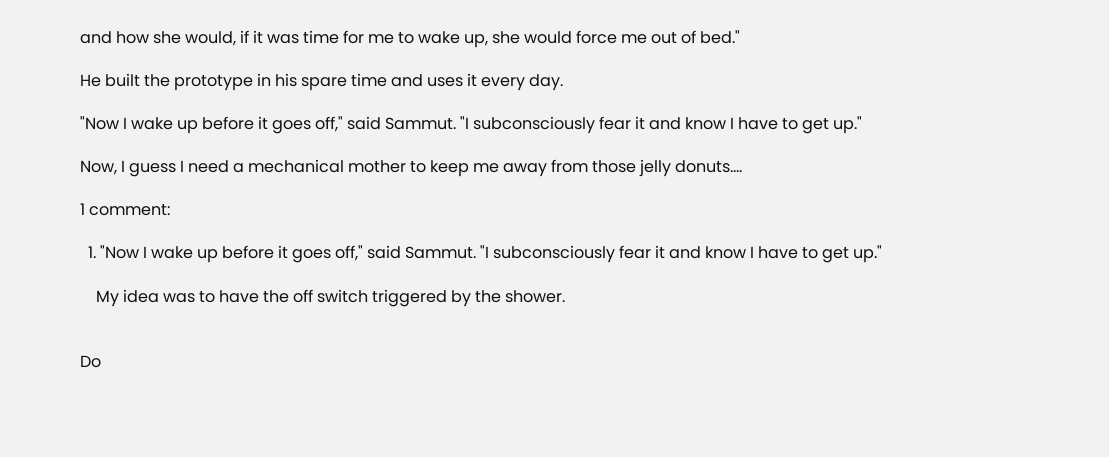and how she would, if it was time for me to wake up, she would force me out of bed."

He built the prototype in his spare time and uses it every day.

"Now I wake up before it goes off," said Sammut. "I subconsciously fear it and know I have to get up."

Now, I guess I need a mechanical mother to keep me away from those jelly donuts....

1 comment:

  1. "Now I wake up before it goes off," said Sammut. "I subconsciously fear it and know I have to get up."

    My idea was to have the off switch triggered by the shower.


Do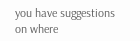you have suggestions on where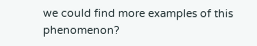we could find more examples of this phenomenon?